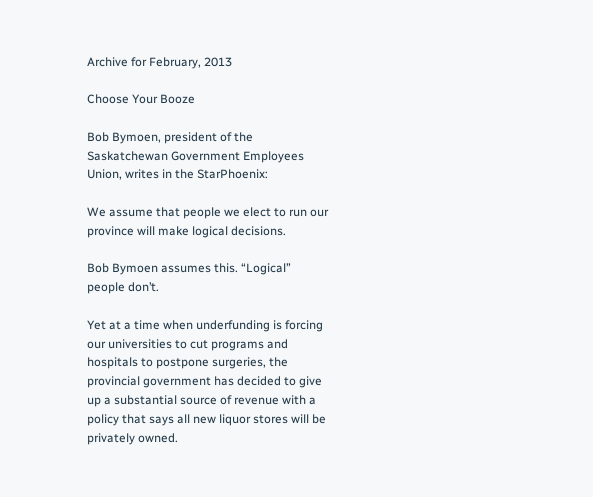Archive for February, 2013

Choose Your Booze

Bob Bymoen, president of the Saskatchewan Government Employees Union, writes in the StarPhoenix:

We assume that people we elect to run our province will make logical decisions.

Bob Bymoen assumes this. “Logical” people don’t.

Yet at a time when underfunding is forcing our universities to cut programs and hospitals to postpone surgeries, the provincial government has decided to give up a substantial source of revenue with a policy that says all new liquor stores will be privately owned.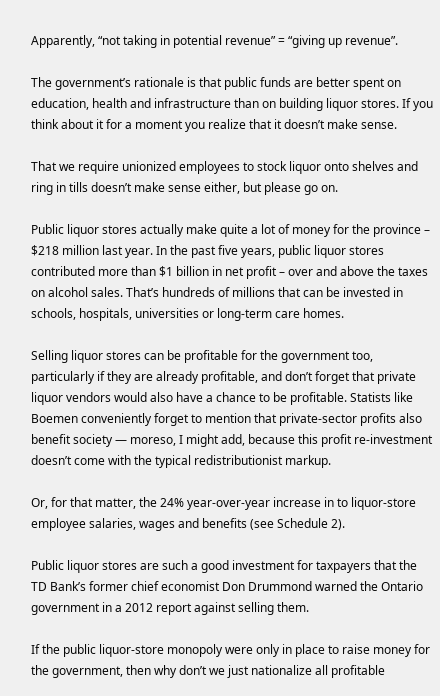Apparently, “not taking in potential revenue” = “giving up revenue”.

The government’s rationale is that public funds are better spent on education, health and infrastructure than on building liquor stores. If you think about it for a moment you realize that it doesn’t make sense.

That we require unionized employees to stock liquor onto shelves and ring in tills doesn’t make sense either, but please go on.

Public liquor stores actually make quite a lot of money for the province – $218 million last year. In the past five years, public liquor stores contributed more than $1 billion in net profit – over and above the taxes on alcohol sales. That’s hundreds of millions that can be invested in schools, hospitals, universities or long-term care homes.

Selling liquor stores can be profitable for the government too, particularly if they are already profitable, and don’t forget that private liquor vendors would also have a chance to be profitable. Statists like Boemen conveniently forget to mention that private-sector profits also benefit society — moreso, I might add, because this profit re-investment doesn’t come with the typical redistributionist markup.

Or, for that matter, the 24% year-over-year increase in to liquor-store employee salaries, wages and benefits (see Schedule 2).

Public liquor stores are such a good investment for taxpayers that the TD Bank’s former chief economist Don Drummond warned the Ontario government in a 2012 report against selling them.

If the public liquor-store monopoly were only in place to raise money for the government, then why don’t we just nationalize all profitable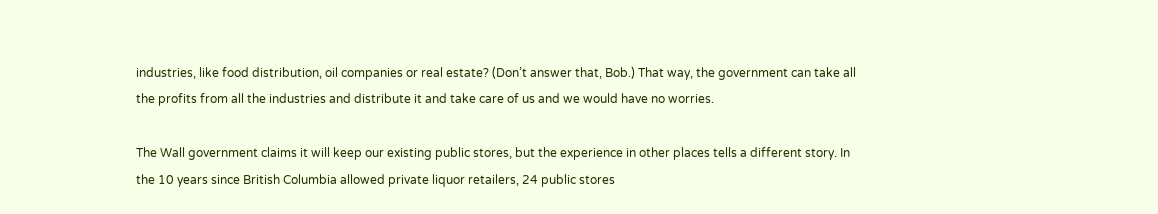industries, like food distribution, oil companies or real estate? (Don’t answer that, Bob.) That way, the government can take all the profits from all the industries and distribute it and take care of us and we would have no worries.

The Wall government claims it will keep our existing public stores, but the experience in other places tells a different story. In the 10 years since British Columbia allowed private liquor retailers, 24 public stores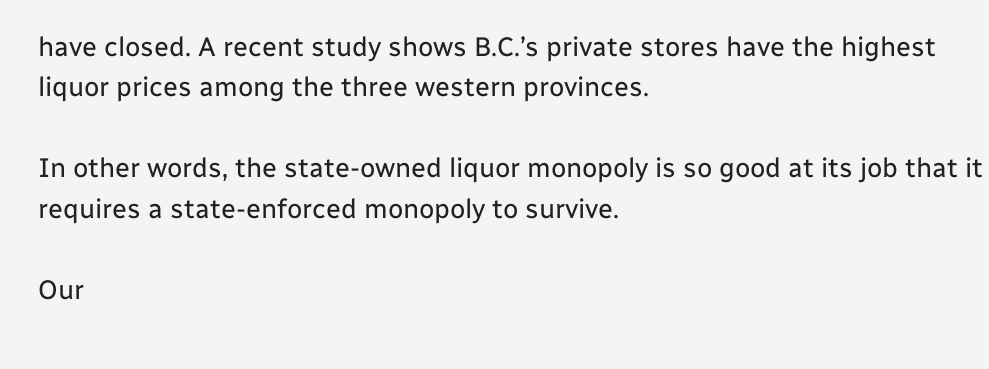have closed. A recent study shows B.C.’s private stores have the highest liquor prices among the three western provinces.

In other words, the state-owned liquor monopoly is so good at its job that it requires a state-enforced monopoly to survive.

Our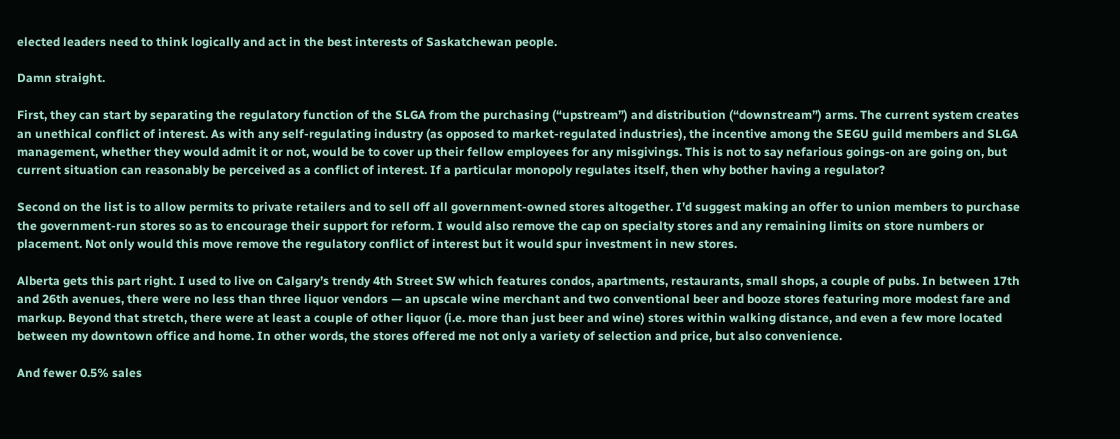elected leaders need to think logically and act in the best interests of Saskatchewan people.

Damn straight.

First, they can start by separating the regulatory function of the SLGA from the purchasing (“upstream”) and distribution (“downstream”) arms. The current system creates an unethical conflict of interest. As with any self-regulating industry (as opposed to market-regulated industries), the incentive among the SEGU guild members and SLGA management, whether they would admit it or not, would be to cover up their fellow employees for any misgivings. This is not to say nefarious goings-on are going on, but current situation can reasonably be perceived as a conflict of interest. If a particular monopoly regulates itself, then why bother having a regulator?

Second on the list is to allow permits to private retailers and to sell off all government-owned stores altogether. I’d suggest making an offer to union members to purchase the government-run stores so as to encourage their support for reform. I would also remove the cap on specialty stores and any remaining limits on store numbers or placement. Not only would this move remove the regulatory conflict of interest but it would spur investment in new stores.

Alberta gets this part right. I used to live on Calgary’s trendy 4th Street SW which features condos, apartments, restaurants, small shops, a couple of pubs. In between 17th and 26th avenues, there were no less than three liquor vendors — an upscale wine merchant and two conventional beer and booze stores featuring more modest fare and markup. Beyond that stretch, there were at least a couple of other liquor (i.e. more than just beer and wine) stores within walking distance, and even a few more located between my downtown office and home. In other words, the stores offered me not only a variety of selection and price, but also convenience.

And fewer 0.5% sales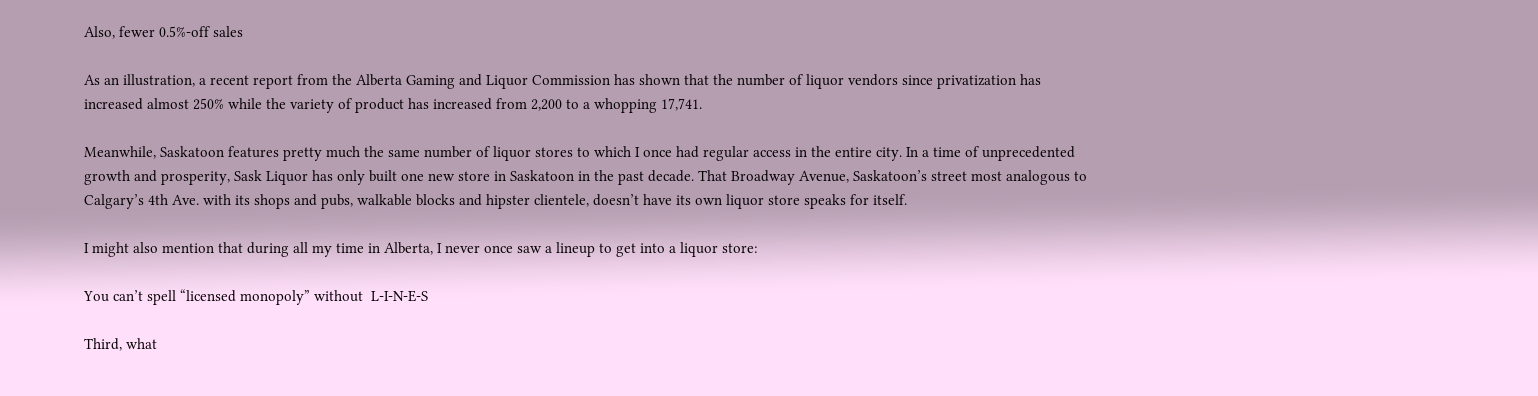Also, fewer 0.5%-off sales

As an illustration, a recent report from the Alberta Gaming and Liquor Commission has shown that the number of liquor vendors since privatization has increased almost 250% while the variety of product has increased from 2,200 to a whopping 17,741.

Meanwhile, Saskatoon features pretty much the same number of liquor stores to which I once had regular access in the entire city. In a time of unprecedented growth and prosperity, Sask Liquor has only built one new store in Saskatoon in the past decade. That Broadway Avenue, Saskatoon’s street most analogous to Calgary’s 4th Ave. with its shops and pubs, walkable blocks and hipster clientele, doesn’t have its own liquor store speaks for itself.

I might also mention that during all my time in Alberta, I never once saw a lineup to get into a liquor store:

You can’t spell “licensed monopoly” without  L-I-N-E-S

Third, what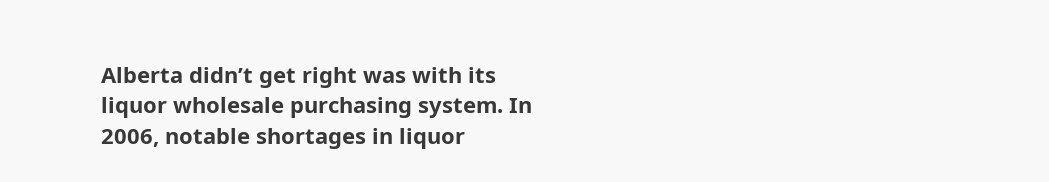Alberta didn’t get right was with its liquor wholesale purchasing system. In 2006, notable shortages in liquor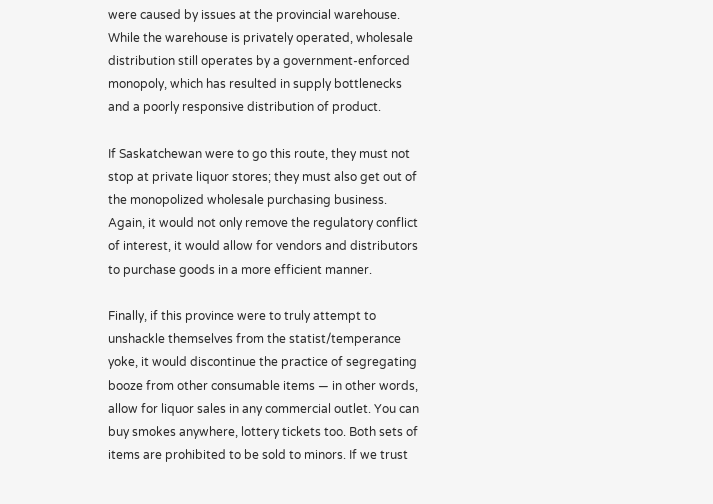were caused by issues at the provincial warehouse. While the warehouse is privately operated, wholesale distribution still operates by a government-enforced monopoly, which has resulted in supply bottlenecks and a poorly responsive distribution of product.

If Saskatchewan were to go this route, they must not stop at private liquor stores; they must also get out of the monopolized wholesale purchasing business. Again, it would not only remove the regulatory conflict of interest, it would allow for vendors and distributors to purchase goods in a more efficient manner.

Finally, if this province were to truly attempt to unshackle themselves from the statist/temperance yoke, it would discontinue the practice of segregating booze from other consumable items — in other words, allow for liquor sales in any commercial outlet. You can buy smokes anywhere, lottery tickets too. Both sets of items are prohibited to be sold to minors. If we trust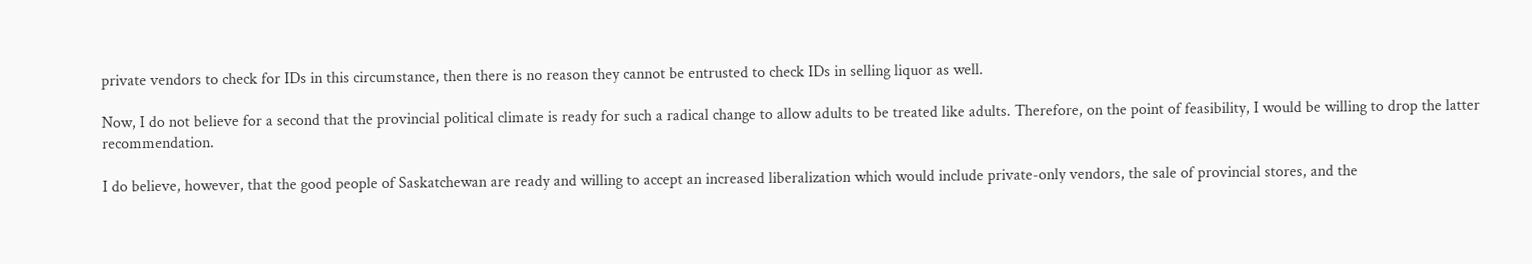private vendors to check for IDs in this circumstance, then there is no reason they cannot be entrusted to check IDs in selling liquor as well.

Now, I do not believe for a second that the provincial political climate is ready for such a radical change to allow adults to be treated like adults. Therefore, on the point of feasibility, I would be willing to drop the latter recommendation.

I do believe, however, that the good people of Saskatchewan are ready and willing to accept an increased liberalization which would include private-only vendors, the sale of provincial stores, and the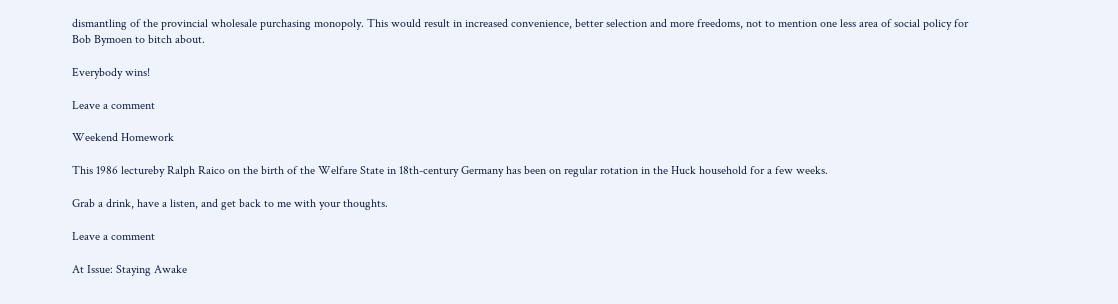dismantling of the provincial wholesale purchasing monopoly. This would result in increased convenience, better selection and more freedoms, not to mention one less area of social policy for Bob Bymoen to bitch about.

Everybody wins!

Leave a comment

Weekend Homework

This 1986 lectureby Ralph Raico on the birth of the Welfare State in 18th-century Germany has been on regular rotation in the Huck household for a few weeks.

Grab a drink, have a listen, and get back to me with your thoughts.

Leave a comment

At Issue: Staying Awake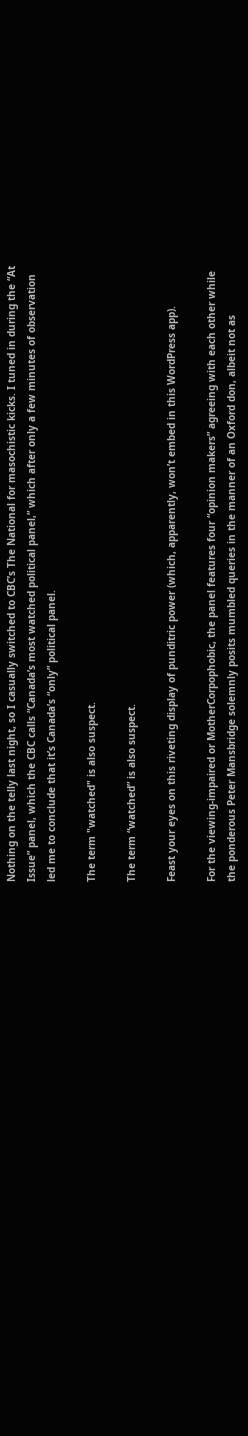Nothing on the telly last night, so I casually switched to CBC’s The National for masochistic kicks. I tuned in during the “At Issue” panel, which the CBC calls “Canada’s most watched political panel,” which after only a few minutes of observation led me to conclude that it’s Canada’s “only” political panel.

The term "watched" is also suspect.

The term “watched” is also suspect.

Feast your eyes on this riveting display of punditric power (which, apparently, won’t embed in this WordPress app).

For the viewing-impaired or MotherCorpophobic, the panel features four “opinion makers” agreeing with each other while the ponderous Peter Mansbridge solemnly posits mumbled queries in the manner of an Oxford don, albeit not as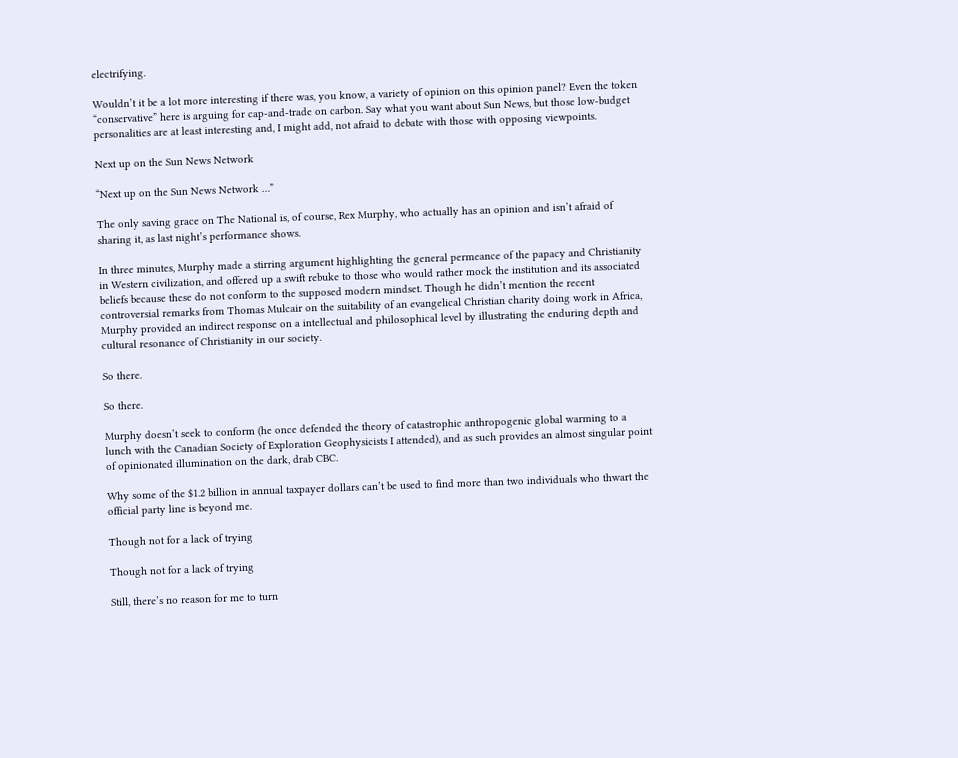electrifying.

Wouldn’t it be a lot more interesting if there was, you know, a variety of opinion on this opinion panel? Even the token “conservative” here is arguing for cap-and-trade on carbon. Say what you want about Sun News, but those low-budget personalities are at least interesting and, I might add, not afraid to debate with those with opposing viewpoints.

Next up on the Sun News Network

“Next up on the Sun News Network …”

The only saving grace on The National is, of course, Rex Murphy, who actually has an opinion and isn’t afraid of sharing it, as last night’s performance shows.

In three minutes, Murphy made a stirring argument highlighting the general permeance of the papacy and Christianity in Western civilization, and offered up a swift rebuke to those who would rather mock the institution and its associated beliefs because these do not conform to the supposed modern mindset. Though he didn’t mention the recent controversial remarks from Thomas Mulcair on the suitability of an evangelical Christian charity doing work in Africa, Murphy provided an indirect response on a intellectual and philosophical level by illustrating the enduring depth and cultural resonance of Christianity in our society.

So there.

So there.

Murphy doesn’t seek to conform (he once defended the theory of catastrophic anthropogenic global warming to a lunch with the Canadian Society of Exploration Geophysicists I attended), and as such provides an almost singular point of opinionated illumination on the dark, drab CBC.

Why some of the $1.2 billion in annual taxpayer dollars can’t be used to find more than two individuals who thwart the official party line is beyond me.

Though not for a lack of trying

Though not for a lack of trying

Still, there’s no reason for me to turn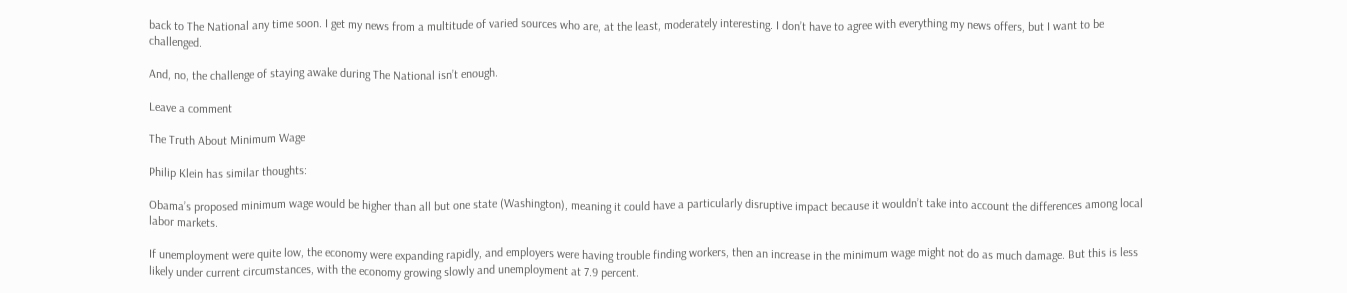back to The National any time soon. I get my news from a multitude of varied sources who are, at the least, moderately interesting. I don’t have to agree with everything my news offers, but I want to be challenged.

And, no, the challenge of staying awake during The National isn’t enough.

Leave a comment

The Truth About Minimum Wage

Philip Klein has similar thoughts:

Obama’s proposed minimum wage would be higher than all but one state (Washington), meaning it could have a particularly disruptive impact because it wouldn’t take into account the differences among local labor markets.

If unemployment were quite low, the economy were expanding rapidly, and employers were having trouble finding workers, then an increase in the minimum wage might not do as much damage. But this is less likely under current circumstances, with the economy growing slowly and unemployment at 7.9 percent.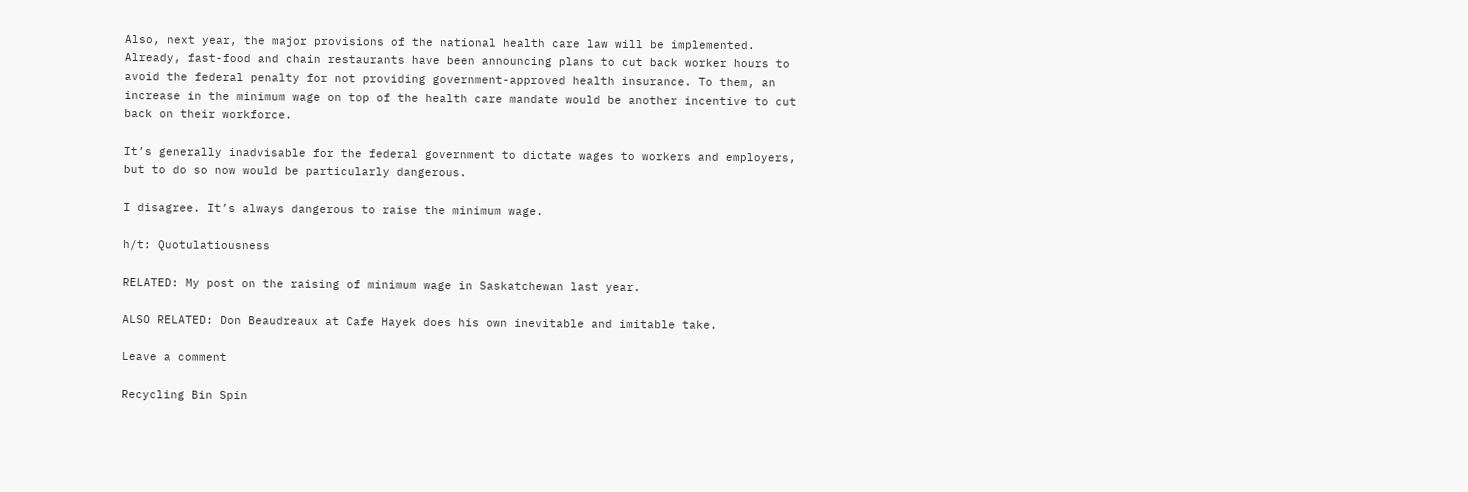Also, next year, the major provisions of the national health care law will be implemented. Already, fast-food and chain restaurants have been announcing plans to cut back worker hours to avoid the federal penalty for not providing government-approved health insurance. To them, an increase in the minimum wage on top of the health care mandate would be another incentive to cut back on their workforce.

It’s generally inadvisable for the federal government to dictate wages to workers and employers, but to do so now would be particularly dangerous.

I disagree. It’s always dangerous to raise the minimum wage.

h/t: Quotulatiousness

RELATED: My post on the raising of minimum wage in Saskatchewan last year.

ALSO RELATED: Don Beaudreaux at Cafe Hayek does his own inevitable and imitable take.

Leave a comment

Recycling Bin Spin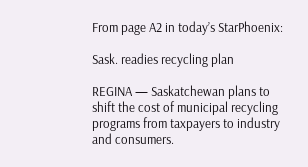From page A2 in today’s StarPhoenix:

Sask. readies recycling plan

REGINA — Saskatchewan plans to shift the cost of municipal recycling programs from taxpayers to industry and consumers.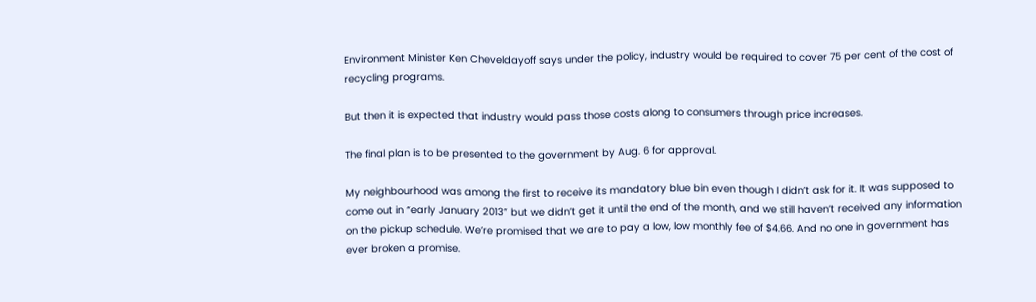Environment Minister Ken Cheveldayoff says under the policy, industry would be required to cover 75 per cent of the cost of recycling programs.

But then it is expected that industry would pass those costs along to consumers through price increases.

The final plan is to be presented to the government by Aug. 6 for approval.

My neighbourhood was among the first to receive its mandatory blue bin even though I didn’t ask for it. It was supposed to come out in “early January 2013” but we didn’t get it until the end of the month, and we still haven’t received any information on the pickup schedule. We’re promised that we are to pay a low, low monthly fee of $4.66. And no one in government has ever broken a promise.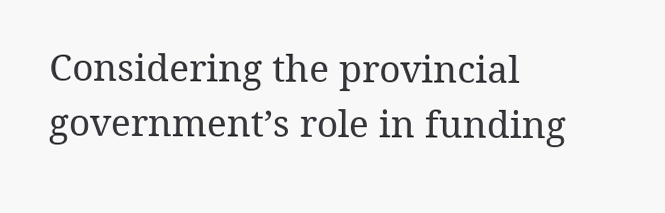Considering the provincial government’s role in funding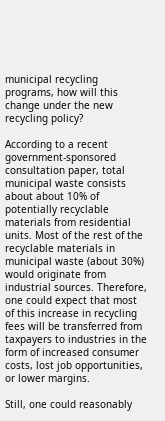municipal recycling programs, how will this change under the new recycling policy?

According to a recent government-sponsored consultation paper, total municipal waste consists about about 10% of potentially recyclable materials from residential units. Most of the rest of the recyclable materials in municipal waste (about 30%) would originate from industrial sources. Therefore, one could expect that most of this increase in recycling fees will be transferred from taxpayers to industries in the form of increased consumer costs, lost job opportunities, or lower margins.

Still, one could reasonably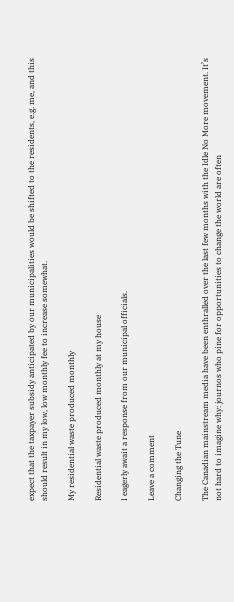expect that the taxpayer subsidy anticipated by our municipalities would be shifted to the residents, e.g. me, and this should result in my low, low monthly fee to increase somewhat.

My residential waste produced monthly

Residential waste produced monthly at my house

I eagerly await a response from our municipal officials.

Leave a comment

Changing the Tune

The Canadian mainstream media have been enthralled over the last few months with the Idle No More movement. It’s not hard to imagine why: journos who pine for opportunities to change the world are often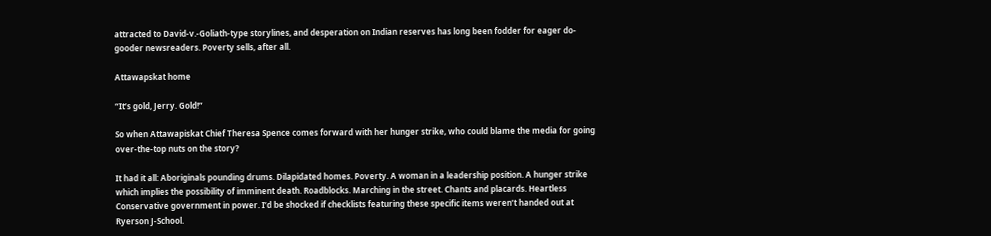attracted to David-v.-Goliath-type storylines, and desperation on Indian reserves has long been fodder for eager do-gooder newsreaders. Poverty sells, after all.

Attawapskat home

“It’s gold, Jerry. Gold!”

So when Attawapiskat Chief Theresa Spence comes forward with her hunger strike, who could blame the media for going over-the-top nuts on the story?

It had it all: Aboriginals pounding drums. Dilapidated homes. Poverty. A woman in a leadership position. A hunger strike which implies the possibility of imminent death. Roadblocks. Marching in the street. Chants and placards. Heartless Conservative government in power. I’d be shocked if checklists featuring these specific items weren’t handed out at Ryerson J-School.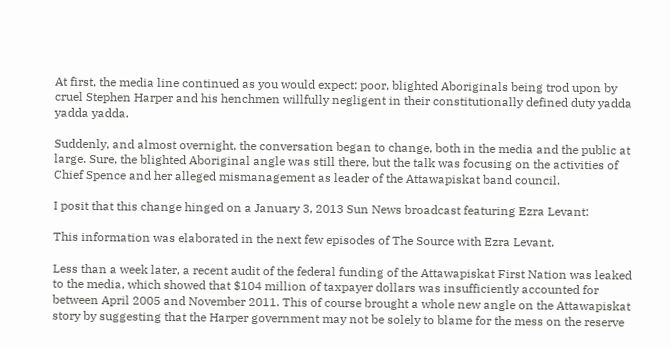At first, the media line continued as you would expect: poor, blighted Aboriginals being trod upon by cruel Stephen Harper and his henchmen willfully negligent in their constitutionally defined duty yadda yadda yadda.

Suddenly, and almost overnight, the conversation began to change, both in the media and the public at large. Sure, the blighted Aboriginal angle was still there, but the talk was focusing on the activities of Chief Spence and her alleged mismanagement as leader of the Attawapiskat band council.

I posit that this change hinged on a January 3, 2013 Sun News broadcast featuring Ezra Levant:

This information was elaborated in the next few episodes of The Source with Ezra Levant.

Less than a week later, a recent audit of the federal funding of the Attawapiskat First Nation was leaked to the media, which showed that $104 million of taxpayer dollars was insufficiently accounted for between April 2005 and November 2011. This of course brought a whole new angle on the Attawapiskat story by suggesting that the Harper government may not be solely to blame for the mess on the reserve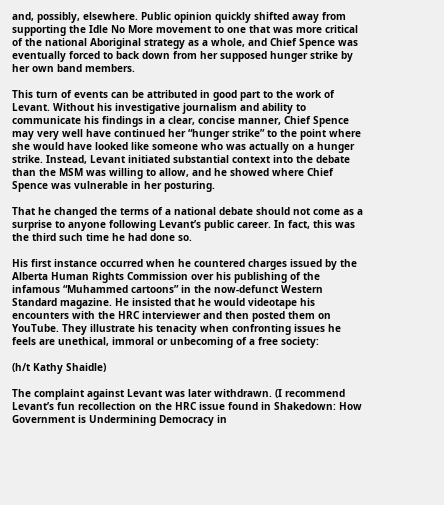and, possibly, elsewhere. Public opinion quickly shifted away from supporting the Idle No More movement to one that was more critical of the national Aboriginal strategy as a whole, and Chief Spence was eventually forced to back down from her supposed hunger strike by her own band members.

This turn of events can be attributed in good part to the work of Levant. Without his investigative journalism and ability to communicate his findings in a clear, concise manner, Chief Spence may very well have continued her “hunger strike” to the point where she would have looked like someone who was actually on a hunger strike. Instead, Levant initiated substantial context into the debate than the MSM was willing to allow, and he showed where Chief Spence was vulnerable in her posturing.

That he changed the terms of a national debate should not come as a surprise to anyone following Levant’s public career. In fact, this was the third such time he had done so.

His first instance occurred when he countered charges issued by the Alberta Human Rights Commission over his publishing of the infamous “Muhammed cartoons” in the now-defunct Western Standard magazine. He insisted that he would videotape his encounters with the HRC interviewer and then posted them on YouTube. They illustrate his tenacity when confronting issues he feels are unethical, immoral or unbecoming of a free society:

(h/t Kathy Shaidle)

The complaint against Levant was later withdrawn. (I recommend Levant’s fun recollection on the HRC issue found in Shakedown: How Government is Undermining Democracy in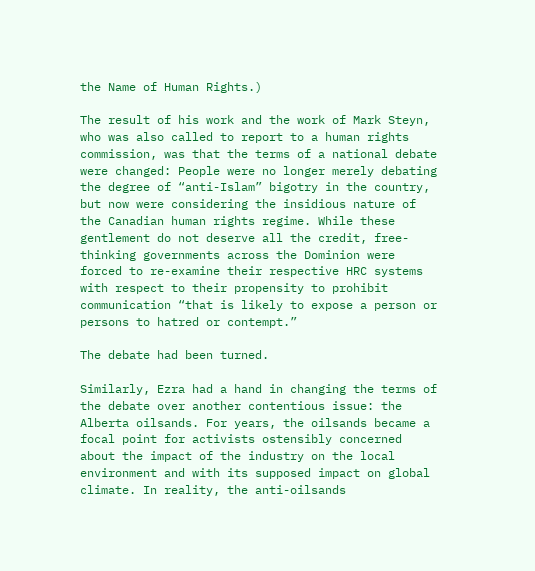the Name of Human Rights.)

The result of his work and the work of Mark Steyn, who was also called to report to a human rights commission, was that the terms of a national debate were changed: People were no longer merely debating the degree of “anti-Islam” bigotry in the country, but now were considering the insidious nature of the Canadian human rights regime. While these gentlement do not deserve all the credit, free-thinking governments across the Dominion were forced to re-examine their respective HRC systems with respect to their propensity to prohibit communication “that is likely to expose a person or persons to hatred or contempt.”

The debate had been turned.

Similarly, Ezra had a hand in changing the terms of the debate over another contentious issue: the Alberta oilsands. For years, the oilsands became a focal point for activists ostensibly concerned about the impact of the industry on the local environment and with its supposed impact on global climate. In reality, the anti-oilsands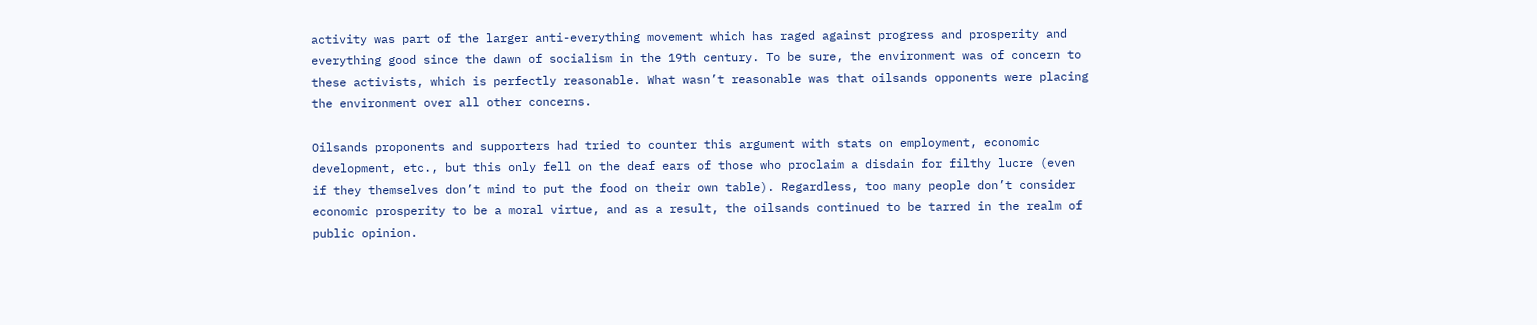activity was part of the larger anti-everything movement which has raged against progress and prosperity and everything good since the dawn of socialism in the 19th century. To be sure, the environment was of concern to these activists, which is perfectly reasonable. What wasn’t reasonable was that oilsands opponents were placing the environment over all other concerns.

Oilsands proponents and supporters had tried to counter this argument with stats on employment, economic development, etc., but this only fell on the deaf ears of those who proclaim a disdain for filthy lucre (even if they themselves don’t mind to put the food on their own table). Regardless, too many people don’t consider economic prosperity to be a moral virtue, and as a result, the oilsands continued to be tarred in the realm of public opinion.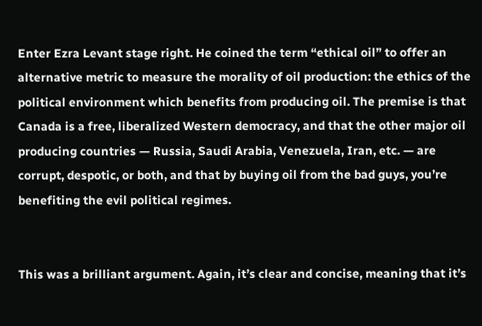Enter Ezra Levant stage right. He coined the term “ethical oil” to offer an alternative metric to measure the morality of oil production: the ethics of the political environment which benefits from producing oil. The premise is that Canada is a free, liberalized Western democracy, and that the other major oil producing countries — Russia, Saudi Arabia, Venezuela, Iran, etc. — are corrupt, despotic, or both, and that by buying oil from the bad guys, you’re benefiting the evil political regimes.


This was a brilliant argument. Again, it’s clear and concise, meaning that it’s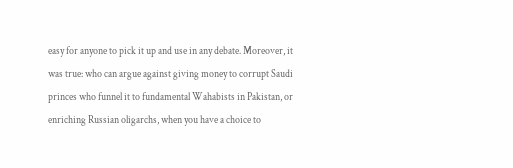easy for anyone to pick it up and use in any debate. Moreover, it was true: who can argue against giving money to corrupt Saudi princes who funnel it to fundamental Wahabists in Pakistan, or enriching Russian oligarchs, when you have a choice to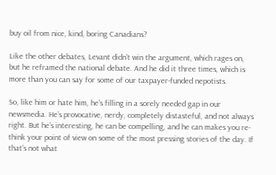buy oil from nice, kind, boring Canadians?

Like the other debates, Levant didn’t win the argument, which rages on, but he reframed the national debate. And he did it three times, which is more than you can say for some of our taxpayer-funded nepotists.

So, like him or hate him, he’s filling in a sorely needed gap in our newsmedia. He’s provocative, nerdy, completely distasteful, and not always right. But he’s interesting, he can be compelling, and he can makes you re-think your point of view on some of the most pressing stories of the day. If that’s not what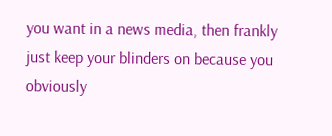you want in a news media, then frankly just keep your blinders on because you obviously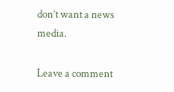don’t want a news media.

Leave a comment